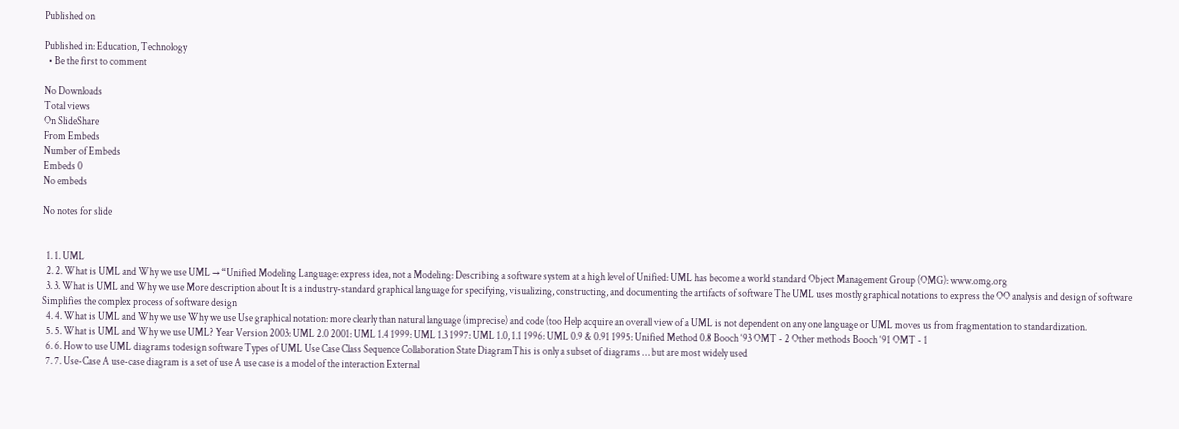Published on

Published in: Education, Technology
  • Be the first to comment

No Downloads
Total views
On SlideShare
From Embeds
Number of Embeds
Embeds 0
No embeds

No notes for slide


  1. 1. UML
  2. 2. What is UML and Why we use UML → “Unified Modeling Language: express idea, not a Modeling: Describing a software system at a high level of Unified: UML has become a world standard Object Management Group (OMG): www.omg.org
  3. 3. What is UML and Why we use More description about It is a industry-standard graphical language for specifying, visualizing, constructing, and documenting the artifacts of software The UML uses mostly graphical notations to express the OO analysis and design of software Simplifies the complex process of software design
  4. 4. What is UML and Why we use Why we use Use graphical notation: more clearly than natural language (imprecise) and code (too Help acquire an overall view of a UML is not dependent on any one language or UML moves us from fragmentation to standardization.
  5. 5. What is UML and Why we use UML? Year Version 2003: UML 2.0 2001: UML 1.4 1999: UML 1.3 1997: UML 1.0, 1.1 1996: UML 0.9 & 0.91 1995: Unified Method 0.8 Booch ‘93 OMT - 2 Other methods Booch ‘91 OMT - 1
  6. 6. How to use UML diagrams todesign software Types of UML Use Case Class Sequence Collaboration State DiagramThis is only a subset of diagrams … but are most widely used
  7. 7. Use-Case A use-case diagram is a set of use A use case is a model of the interaction External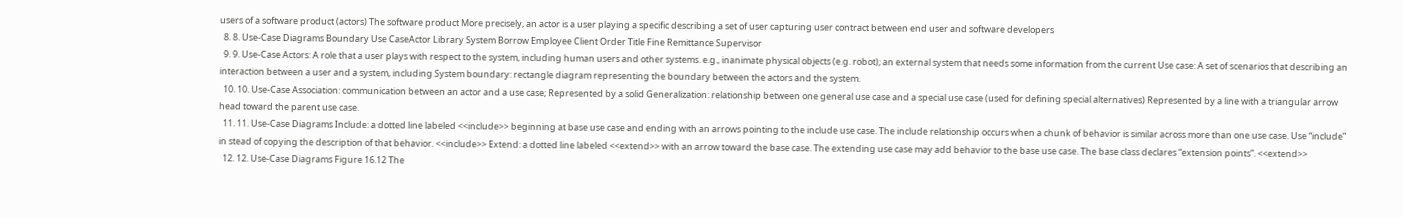users of a software product (actors) The software product More precisely, an actor is a user playing a specific describing a set of user capturing user contract between end user and software developers
  8. 8. Use-Case Diagrams Boundary Use CaseActor Library System Borrow Employee Client Order Title Fine Remittance Supervisor
  9. 9. Use-Case Actors: A role that a user plays with respect to the system, including human users and other systems. e.g., inanimate physical objects (e.g. robot); an external system that needs some information from the current Use case: A set of scenarios that describing an interaction between a user and a system, including System boundary: rectangle diagram representing the boundary between the actors and the system.
  10. 10. Use-Case Association: communication between an actor and a use case; Represented by a solid Generalization: relationship between one general use case and a special use case (used for defining special alternatives) Represented by a line with a triangular arrow head toward the parent use case.
  11. 11. Use-Case Diagrams Include: a dotted line labeled <<include>> beginning at base use case and ending with an arrows pointing to the include use case. The include relationship occurs when a chunk of behavior is similar across more than one use case. Use “include” in stead of copying the description of that behavior. <<include>> Extend: a dotted line labeled <<extend>> with an arrow toward the base case. The extending use case may add behavior to the base use case. The base class declares “extension points”. <<extend>>
  12. 12. Use-Case Diagrams Figure 16.12 The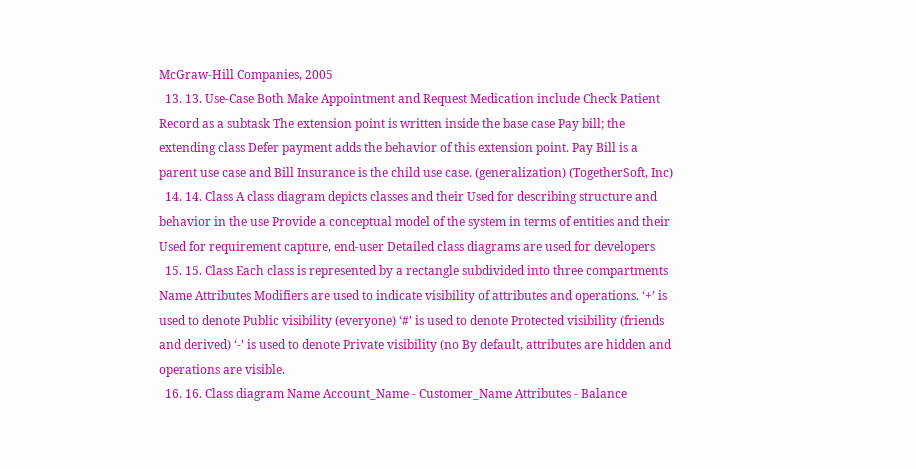McGraw-Hill Companies, 2005
  13. 13. Use-Case Both Make Appointment and Request Medication include Check Patient Record as a subtask The extension point is written inside the base case Pay bill; the extending class Defer payment adds the behavior of this extension point. Pay Bill is a parent use case and Bill Insurance is the child use case. (generalization) (TogetherSoft, Inc)
  14. 14. Class A class diagram depicts classes and their Used for describing structure and behavior in the use Provide a conceptual model of the system in terms of entities and their Used for requirement capture, end-user Detailed class diagrams are used for developers
  15. 15. Class Each class is represented by a rectangle subdivided into three compartments Name Attributes Modifiers are used to indicate visibility of attributes and operations. ‘+’ is used to denote Public visibility (everyone) ‘#’ is used to denote Protected visibility (friends and derived) ‘-’ is used to denote Private visibility (no By default, attributes are hidden and operations are visible.
  16. 16. Class diagram Name Account_Name - Customer_Name Attributes - Balance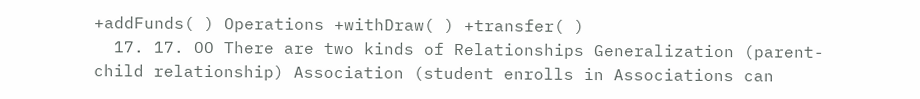+addFunds( ) Operations +withDraw( ) +transfer( )
  17. 17. OO There are two kinds of Relationships Generalization (parent-child relationship) Association (student enrolls in Associations can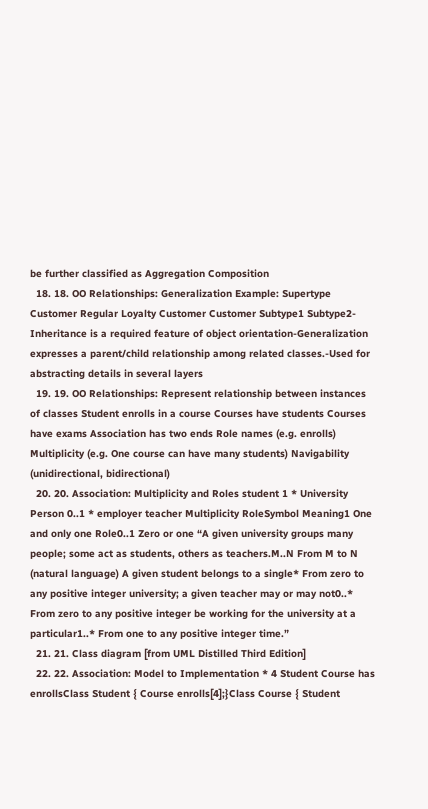be further classified as Aggregation Composition
  18. 18. OO Relationships: Generalization Example: Supertype Customer Regular Loyalty Customer Customer Subtype1 Subtype2-Inheritance is a required feature of object orientation-Generalization expresses a parent/child relationship among related classes.-Used for abstracting details in several layers
  19. 19. OO Relationships: Represent relationship between instances of classes Student enrolls in a course Courses have students Courses have exams Association has two ends Role names (e.g. enrolls) Multiplicity (e.g. One course can have many students) Navigability (unidirectional, bidirectional)
  20. 20. Association: Multiplicity and Roles student 1 * University Person 0..1 * employer teacher Multiplicity RoleSymbol Meaning1 One and only one Role0..1 Zero or one “A given university groups many people; some act as students, others as teachers.M..N From M to N (natural language) A given student belongs to a single* From zero to any positive integer university; a given teacher may or may not0..* From zero to any positive integer be working for the university at a particular1..* From one to any positive integer time.”
  21. 21. Class diagram [from UML Distilled Third Edition]
  22. 22. Association: Model to Implementation * 4 Student Course has enrollsClass Student { Course enrolls[4];}Class Course { Student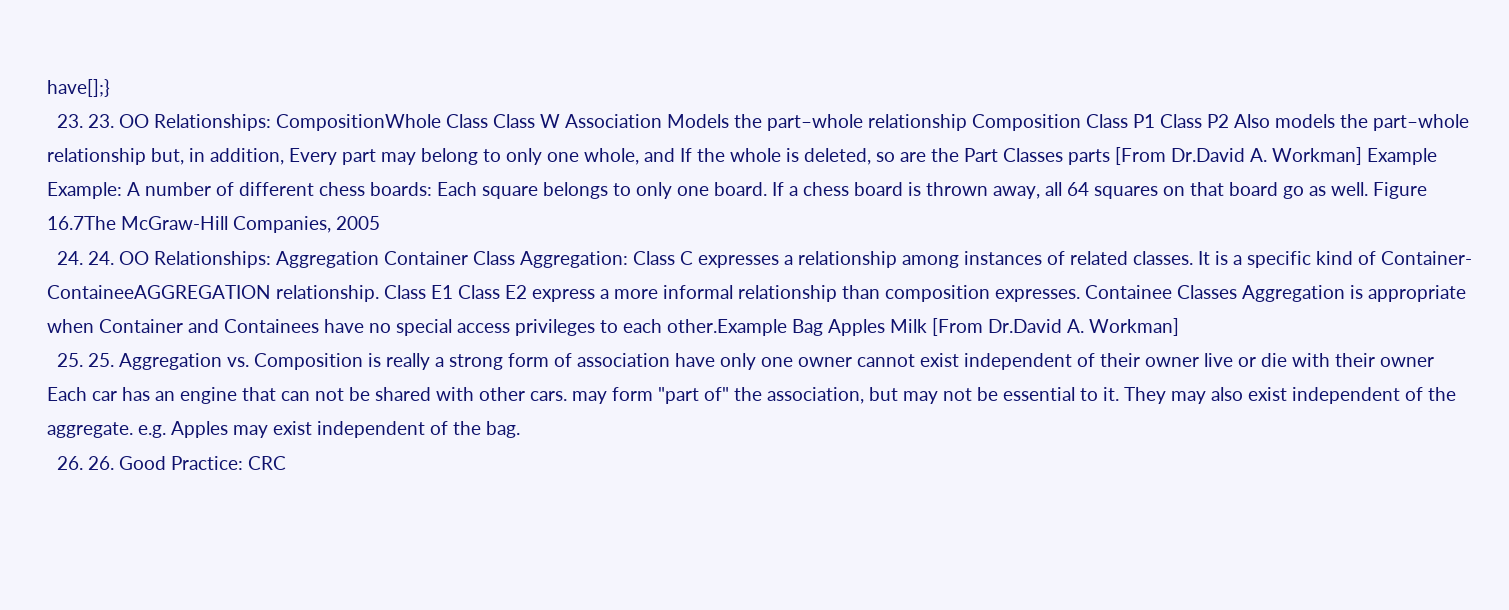have[];}
  23. 23. OO Relationships: CompositionWhole Class Class W Association Models the part–whole relationship Composition Class P1 Class P2 Also models the part–whole relationship but, in addition, Every part may belong to only one whole, and If the whole is deleted, so are the Part Classes parts [From Dr.David A. Workman] Example Example: A number of different chess boards: Each square belongs to only one board. If a chess board is thrown away, all 64 squares on that board go as well. Figure 16.7The McGraw-Hill Companies, 2005
  24. 24. OO Relationships: Aggregation Container Class Aggregation: Class C expresses a relationship among instances of related classes. It is a specific kind of Container-ContaineeAGGREGATION relationship. Class E1 Class E2 express a more informal relationship than composition expresses. Containee Classes Aggregation is appropriate when Container and Containees have no special access privileges to each other.Example Bag Apples Milk [From Dr.David A. Workman]
  25. 25. Aggregation vs. Composition is really a strong form of association have only one owner cannot exist independent of their owner live or die with their owner Each car has an engine that can not be shared with other cars. may form "part of" the association, but may not be essential to it. They may also exist independent of the aggregate. e.g. Apples may exist independent of the bag.
  26. 26. Good Practice: CRC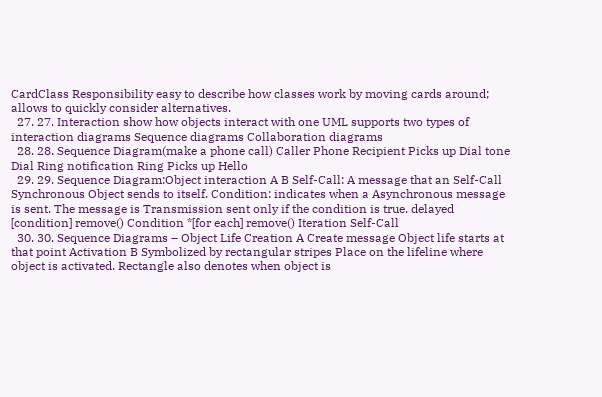CardClass Responsibility easy to describe how classes work by moving cards around; allows to quickly consider alternatives.
  27. 27. Interaction show how objects interact with one UML supports two types of interaction diagrams Sequence diagrams Collaboration diagrams
  28. 28. Sequence Diagram(make a phone call) Caller Phone Recipient Picks up Dial tone Dial Ring notification Ring Picks up Hello
  29. 29. Sequence Diagram:Object interaction A B Self-Call: A message that an Self-Call Synchronous Object sends to itself. Condition: indicates when a Asynchronous message is sent. The message is Transmission sent only if the condition is true. delayed [condition] remove() Condition *[for each] remove() Iteration Self-Call
  30. 30. Sequence Diagrams – Object Life Creation A Create message Object life starts at that point Activation B Symbolized by rectangular stripes Place on the lifeline where object is activated. Rectangle also denotes when object is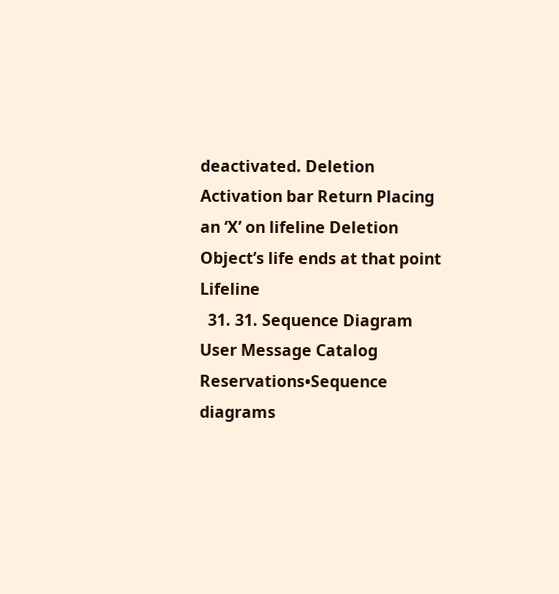deactivated. Deletion Activation bar Return Placing an ‘X’ on lifeline Deletion Object’s life ends at that point Lifeline
  31. 31. Sequence Diagram User Message Catalog Reservations•Sequence diagrams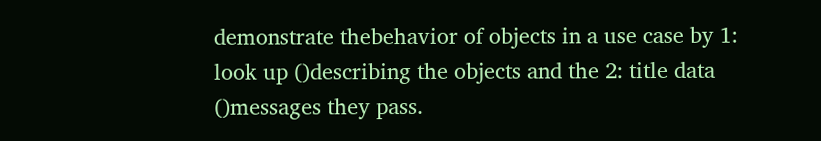demonstrate thebehavior of objects in a use case by 1: look up ()describing the objects and the 2: title data ()messages they pass.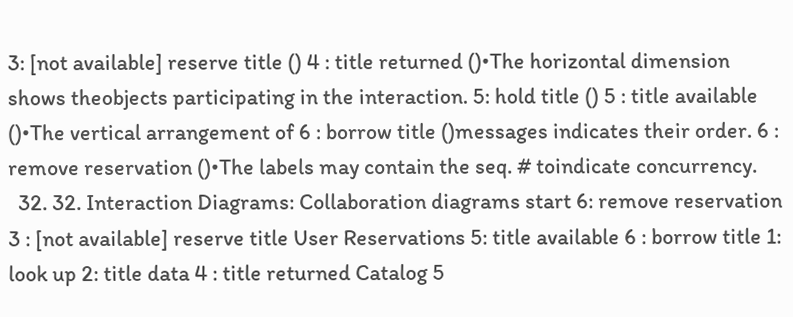3: [not available] reserve title () 4 : title returned ()•The horizontal dimension shows theobjects participating in the interaction. 5: hold title () 5 : title available ()•The vertical arrangement of 6 : borrow title ()messages indicates their order. 6 : remove reservation ()•The labels may contain the seq. # toindicate concurrency.
  32. 32. Interaction Diagrams: Collaboration diagrams start 6: remove reservation 3 : [not available] reserve title User Reservations 5: title available 6 : borrow title 1: look up 2: title data 4 : title returned Catalog 5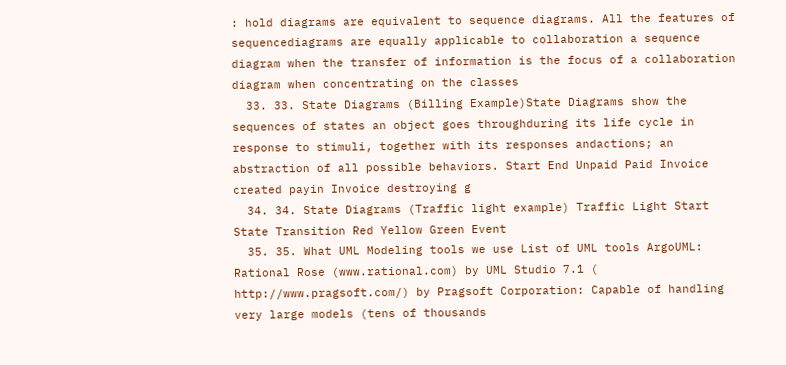: hold diagrams are equivalent to sequence diagrams. All the features of sequencediagrams are equally applicable to collaboration a sequence diagram when the transfer of information is the focus of a collaboration diagram when concentrating on the classes
  33. 33. State Diagrams (Billing Example)State Diagrams show the sequences of states an object goes throughduring its life cycle in response to stimuli, together with its responses andactions; an abstraction of all possible behaviors. Start End Unpaid Paid Invoice created payin Invoice destroying g
  34. 34. State Diagrams (Traffic light example) Traffic Light Start State Transition Red Yellow Green Event
  35. 35. What UML Modeling tools we use List of UML tools ArgoUML: Rational Rose (www.rational.com) by UML Studio 7.1 ( http://www.pragsoft.com/) by Pragsoft Corporation: Capable of handling very large models (tens of thousands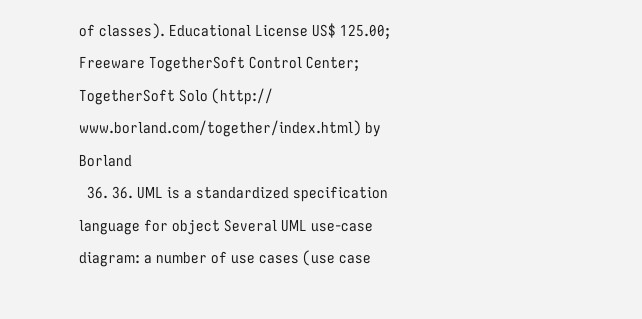of classes). Educational License US$ 125.00; Freeware TogetherSoft Control Center; TogetherSoft Solo (http:// www.borland.com/together/index.html) by Borland
  36. 36. UML is a standardized specification language for object Several UML use-case diagram: a number of use cases (use case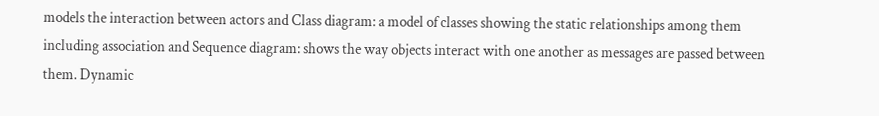models the interaction between actors and Class diagram: a model of classes showing the static relationships among them including association and Sequence diagram: shows the way objects interact with one another as messages are passed between them. Dynamic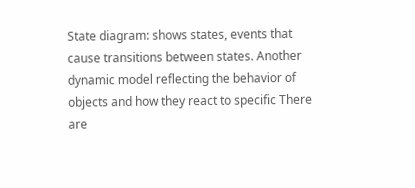State diagram: shows states, events that cause transitions between states. Another dynamic model reflecting the behavior of objects and how they react to specific There are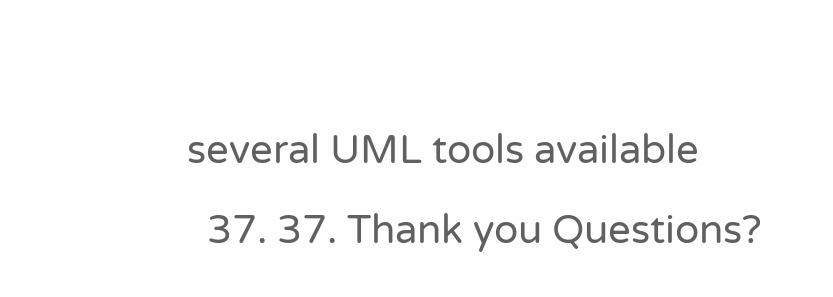several UML tools available
  37. 37. Thank you Questions?